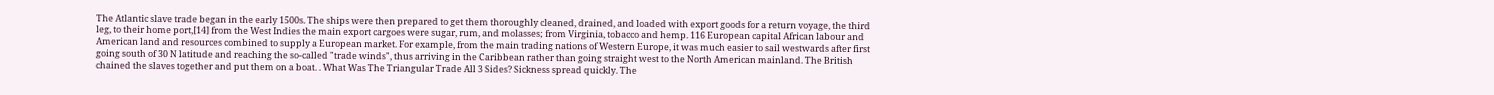The Atlantic slave trade began in the early 1500s. The ships were then prepared to get them thoroughly cleaned, drained, and loaded with export goods for a return voyage, the third leg, to their home port,[14] from the West Indies the main export cargoes were sugar, rum, and molasses; from Virginia, tobacco and hemp. 116 European capital African labour and American land and resources combined to supply a European market. For example, from the main trading nations of Western Europe, it was much easier to sail westwards after first going south of 30 N latitude and reaching the so-called "trade winds", thus arriving in the Caribbean rather than going straight west to the North American mainland. The British chained the slaves together and put them on a boat. . What Was The Triangular Trade All 3 Sides? Sickness spread quickly. The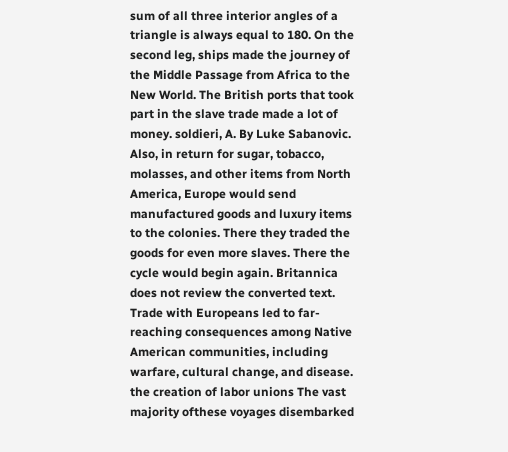sum of all three interior angles of a triangle is always equal to 180. On the second leg, ships made the journey of the Middle Passage from Africa to the New World. The British ports that took part in the slave trade made a lot of money. soldieri, A. By Luke Sabanovic. Also, in return for sugar, tobacco, molasses, and other items from North America, Europe would send manufactured goods and luxury items to the colonies. There they traded the goods for even more slaves. There the cycle would begin again. Britannica does not review the converted text. Trade with Europeans led to far-reaching consequences among Native American communities, including warfare, cultural change, and disease. the creation of labor unions The vast majority ofthese voyages disembarked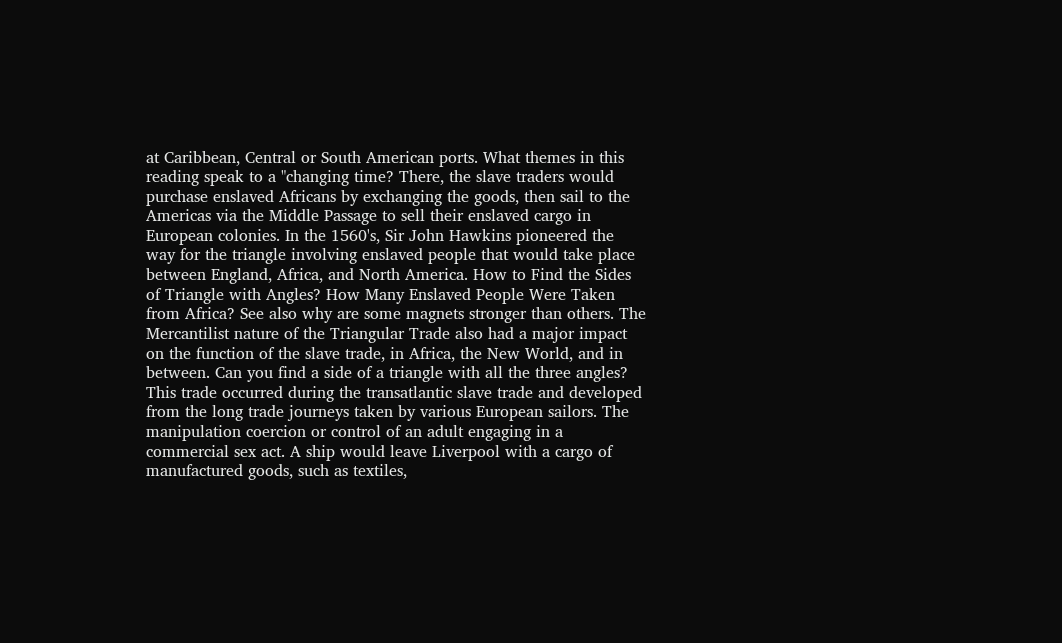at Caribbean, Central or South American ports. What themes in this reading speak to a "changing time? There, the slave traders would purchase enslaved Africans by exchanging the goods, then sail to the Americas via the Middle Passage to sell their enslaved cargo in European colonies. In the 1560's, Sir John Hawkins pioneered the way for the triangle involving enslaved people that would take place between England, Africa, and North America. How to Find the Sides of Triangle with Angles? How Many Enslaved People Were Taken from Africa? See also why are some magnets stronger than others. The Mercantilist nature of the Triangular Trade also had a major impact on the function of the slave trade, in Africa, the New World, and in between. Can you find a side of a triangle with all the three angles? This trade occurred during the transatlantic slave trade and developed from the long trade journeys taken by various European sailors. The manipulation coercion or control of an adult engaging in a commercial sex act. A ship would leave Liverpool with a cargo of manufactured goods, such as textiles,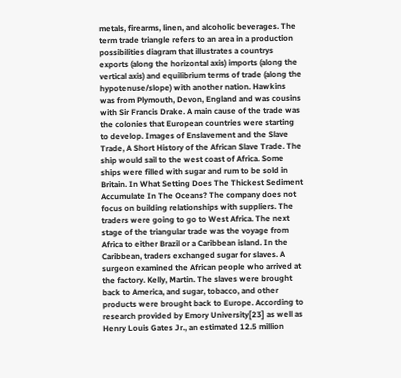metals, firearms, linen, and alcoholic beverages. The term trade triangle refers to an area in a production possibilities diagram that illustrates a countrys exports (along the horizontal axis) imports (along the vertical axis) and equilibrium terms of trade (along the hypotenuse/slope) with another nation. Hawkins was from Plymouth, Devon, England and was cousins with Sir Francis Drake. A main cause of the trade was the colonies that European countries were starting to develop. Images of Enslavement and the Slave Trade, A Short History of the African Slave Trade. The ship would sail to the west coast of Africa. Some ships were filled with sugar and rum to be sold in Britain. In What Setting Does The Thickest Sediment Accumulate In The Oceans? The company does not focus on building relationships with suppliers. The traders were going to go to West Africa. The next stage of the triangular trade was the voyage from Africa to either Brazil or a Caribbean island. In the Caribbean, traders exchanged sugar for slaves. A surgeon examined the African people who arrived at the factory. Kelly, Martin. The slaves were brought back to America, and sugar, tobacco, and other products were brought back to Europe. According to research provided by Emory University[23] as well as Henry Louis Gates Jr., an estimated 12.5 million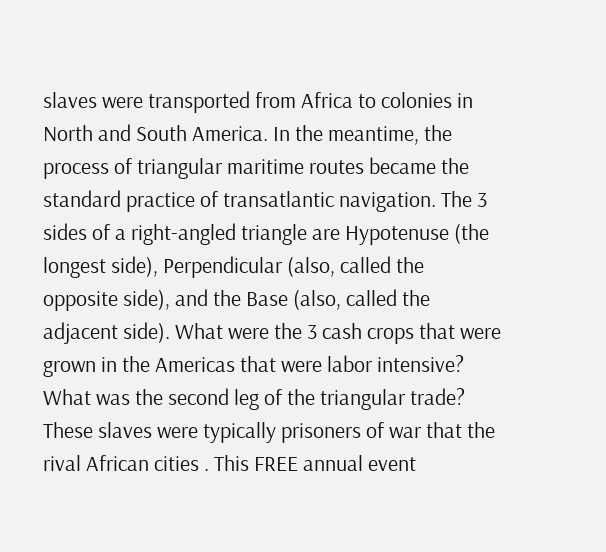slaves were transported from Africa to colonies in North and South America. In the meantime, the process of triangular maritime routes became the standard practice of transatlantic navigation. The 3 sides of a right-angled triangle are Hypotenuse (the longest side), Perpendicular (also, called the opposite side), and the Base (also, called the adjacent side). What were the 3 cash crops that were grown in the Americas that were labor intensive? What was the second leg of the triangular trade? These slaves were typically prisoners of war that the rival African cities . This FREE annual event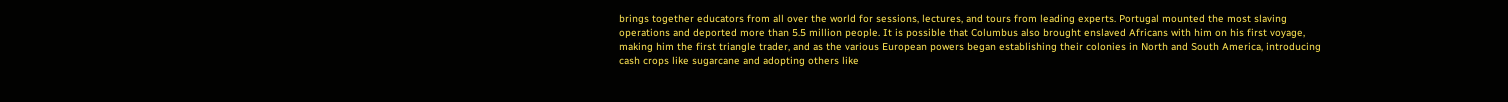brings together educators from all over the world for sessions, lectures, and tours from leading experts. Portugal mounted the most slaving operations and deported more than 5.5 million people. It is possible that Columbus also brought enslaved Africans with him on his first voyage, making him the first triangle trader, and as the various European powers began establishing their colonies in North and South America, introducing cash crops like sugarcane and adopting others like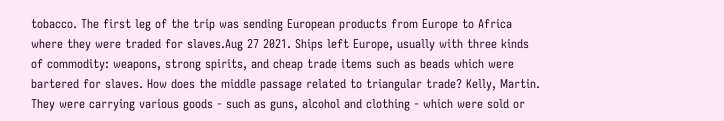tobacco. The first leg of the trip was sending European products from Europe to Africa where they were traded for slaves.Aug 27 2021. Ships left Europe, usually with three kinds of commodity: weapons, strong spirits, and cheap trade items such as beads which were bartered for slaves. How does the middle passage related to triangular trade? Kelly, Martin. They were carrying various goods - such as guns, alcohol and clothing - which were sold or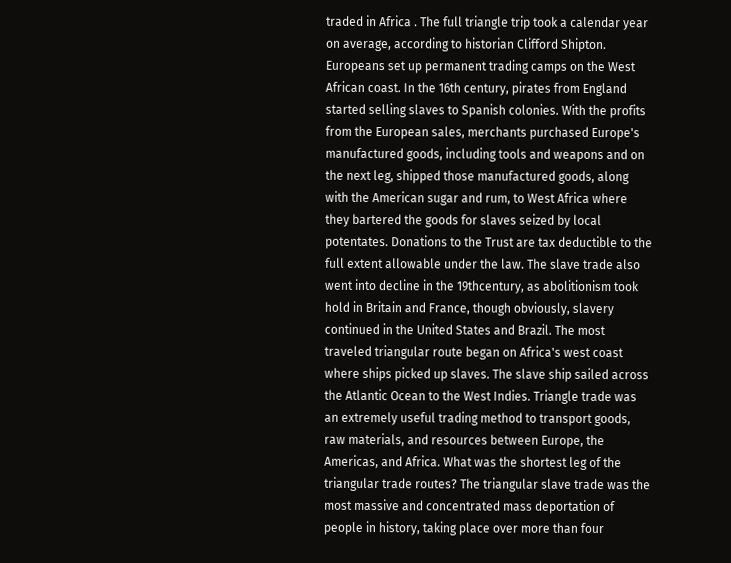traded in Africa . The full triangle trip took a calendar year on average, according to historian Clifford Shipton. Europeans set up permanent trading camps on the West African coast. In the 16th century, pirates from England started selling slaves to Spanish colonies. With the profits from the European sales, merchants purchased Europe's manufactured goods, including tools and weapons and on the next leg, shipped those manufactured goods, along with the American sugar and rum, to West Africa where they bartered the goods for slaves seized by local potentates. Donations to the Trust are tax deductible to the full extent allowable under the law. The slave trade also went into decline in the 19thcentury, as abolitionism took hold in Britain and France, though obviously, slavery continued in the United States and Brazil. The most traveled triangular route began on Africa's west coast where ships picked up slaves. The slave ship sailed across the Atlantic Ocean to the West Indies. Triangle trade was an extremely useful trading method to transport goods, raw materials, and resources between Europe, the Americas, and Africa. What was the shortest leg of the triangular trade routes? The triangular slave trade was the most massive and concentrated mass deportation of people in history, taking place over more than four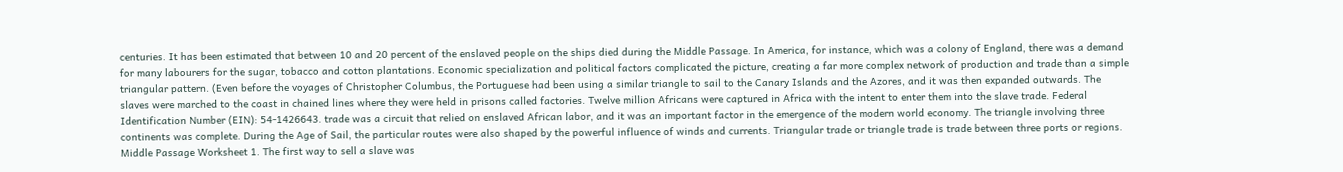centuries. It has been estimated that between 10 and 20 percent of the enslaved people on the ships died during the Middle Passage. In America, for instance, which was a colony of England, there was a demand for many labourers for the sugar, tobacco and cotton plantations. Economic specialization and political factors complicated the picture, creating a far more complex network of production and trade than a simple triangular pattern. (Even before the voyages of Christopher Columbus, the Portuguese had been using a similar triangle to sail to the Canary Islands and the Azores, and it was then expanded outwards. The slaves were marched to the coast in chained lines where they were held in prisons called factories. Twelve million Africans were captured in Africa with the intent to enter them into the slave trade. Federal Identification Number (EIN): 54-1426643. trade was a circuit that relied on enslaved African labor, and it was an important factor in the emergence of the modern world economy. The triangle involving three continents was complete. During the Age of Sail, the particular routes were also shaped by the powerful influence of winds and currents. Triangular trade or triangle trade is trade between three ports or regions. Middle Passage Worksheet 1. The first way to sell a slave was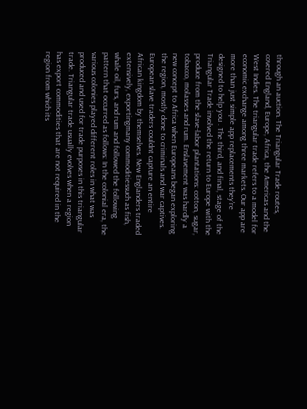through an auction. The Triangular Trade routes, covered England, Europe, Africa, the Americas and the West Indies. The triangular trade refers to a model for economic exchange among three markets. Our app are more than just simple app replacements they're designed to help you . The third, and final, stage of the Triangular Trade involved the return to Europe with the produce from the slave-labor plantations: cotton, sugar, tobacco, molasses and rum. Enslavement was hardly a new concept to Africa when Europeans began exploring the region, mostly done to criminals and war captives. European slave traders couldnt capture an entire African kingdom by themselves. New Englanders traded extensively, exportingmany commoditiessuch as fish, whale oil, furs, and rum and followed the following pattern that occurred as follows: In the colonial era, the various colonies played different roles in what was produced and used for trade purposes in this triangular trade. Triangular trade usually evolves when a region has export commodities that are not required in the region from which its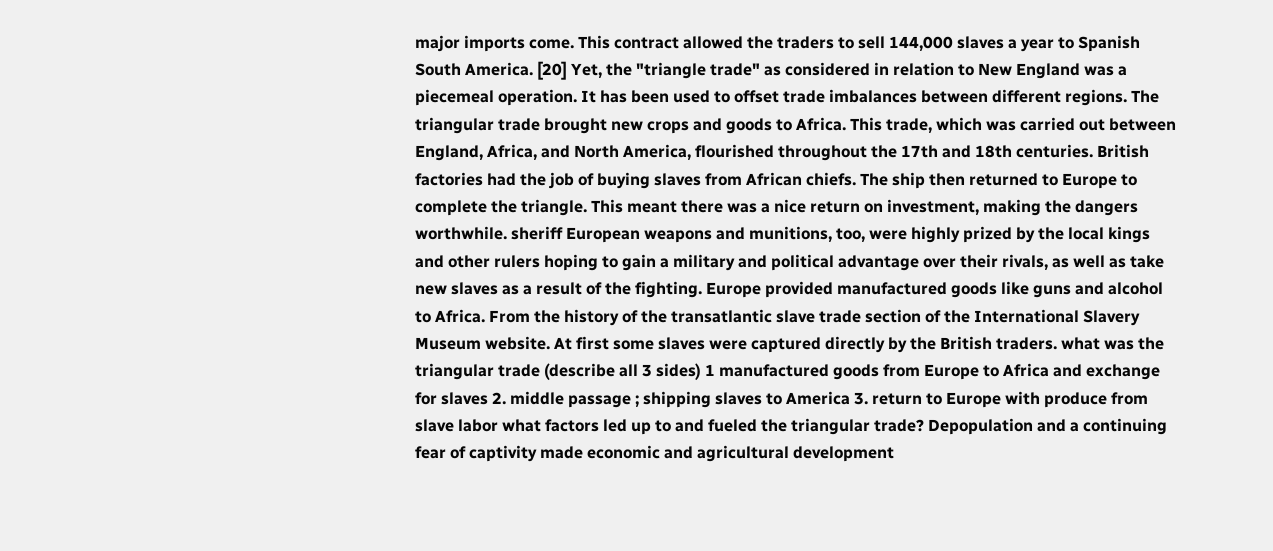major imports come. This contract allowed the traders to sell 144,000 slaves a year to Spanish South America. [20] Yet, the "triangle trade" as considered in relation to New England was a piecemeal operation. It has been used to offset trade imbalances between different regions. The triangular trade brought new crops and goods to Africa. This trade, which was carried out between England, Africa, and North America, flourished throughout the 17th and 18th centuries. British factories had the job of buying slaves from African chiefs. The ship then returned to Europe to complete the triangle. This meant there was a nice return on investment, making the dangers worthwhile. sheriff European weapons and munitions, too, were highly prized by the local kings and other rulers hoping to gain a military and political advantage over their rivals, as well as take new slaves as a result of the fighting. Europe provided manufactured goods like guns and alcohol to Africa. From the history of the transatlantic slave trade section of the International Slavery Museum website. At first some slaves were captured directly by the British traders. what was the triangular trade (describe all 3 sides) 1 manufactured goods from Europe to Africa and exchange for slaves 2. middle passage ; shipping slaves to America 3. return to Europe with produce from slave labor what factors led up to and fueled the triangular trade? Depopulation and a continuing fear of captivity made economic and agricultural development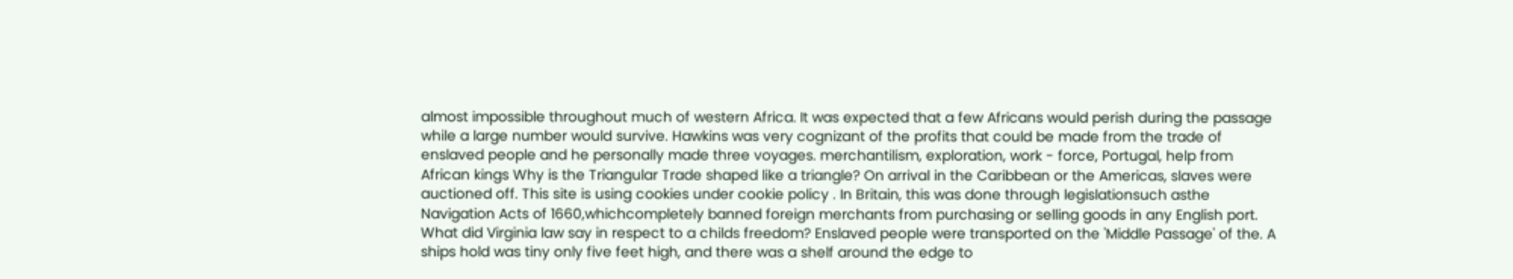almost impossible throughout much of western Africa. It was expected that a few Africans would perish during the passage while a large number would survive. Hawkins was very cognizant of the profits that could be made from the trade of enslaved people and he personally made three voyages. merchantilism, exploration, work - force, Portugal, help from African kings Why is the Triangular Trade shaped like a triangle? On arrival in the Caribbean or the Americas, slaves were auctioned off. This site is using cookies under cookie policy . In Britain, this was done through legislationsuch asthe Navigation Acts of 1660,whichcompletely banned foreign merchants from purchasing or selling goods in any English port. What did Virginia law say in respect to a childs freedom? Enslaved people were transported on the 'Middle Passage' of the. A ships hold was tiny only five feet high, and there was a shelf around the edge to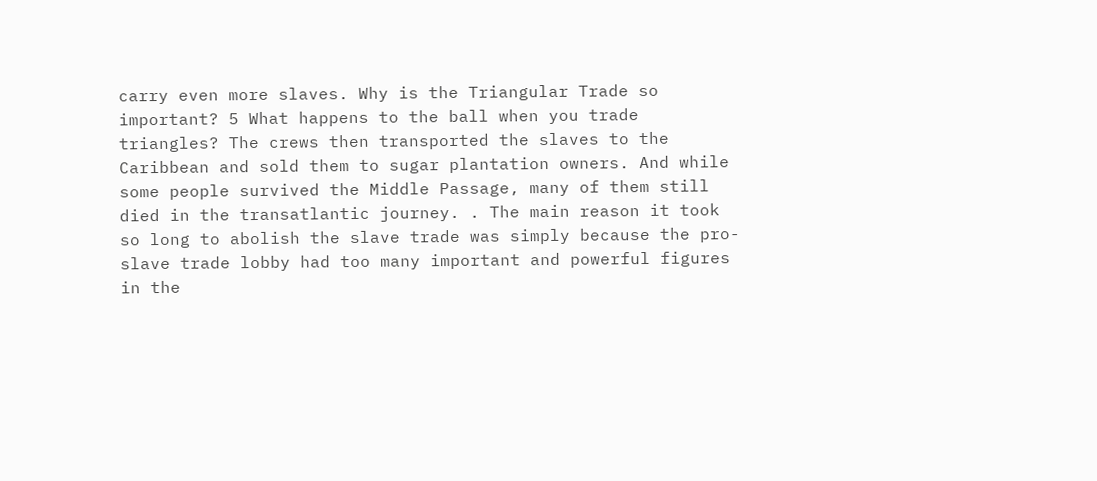carry even more slaves. Why is the Triangular Trade so important? 5 What happens to the ball when you trade triangles? The crews then transported the slaves to the Caribbean and sold them to sugar plantation owners. And while some people survived the Middle Passage, many of them still died in the transatlantic journey. . The main reason it took so long to abolish the slave trade was simply because the pro-slave trade lobby had too many important and powerful figures in the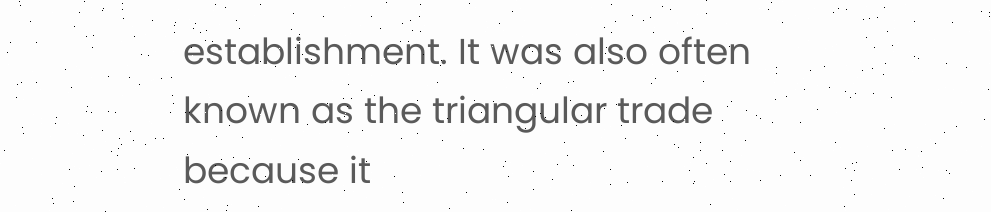establishment. It was also often known as the triangular trade because it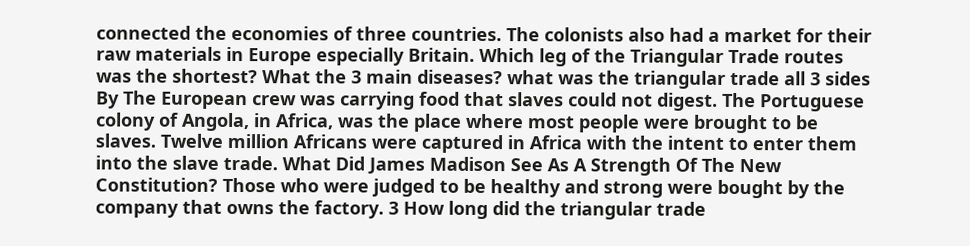connected the economies of three countries. The colonists also had a market for their raw materials in Europe especially Britain. Which leg of the Triangular Trade routes was the shortest? What the 3 main diseases? what was the triangular trade all 3 sides By The European crew was carrying food that slaves could not digest. The Portuguese colony of Angola, in Africa, was the place where most people were brought to be slaves. Twelve million Africans were captured in Africa with the intent to enter them into the slave trade. What Did James Madison See As A Strength Of The New Constitution? Those who were judged to be healthy and strong were bought by the company that owns the factory. 3 How long did the triangular trade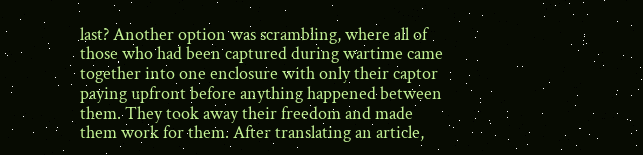last? Another option was scrambling, where all of those who had been captured during wartime came together into one enclosure with only their captor paying upfront before anything happened between them. They took away their freedom and made them work for them. After translating an article,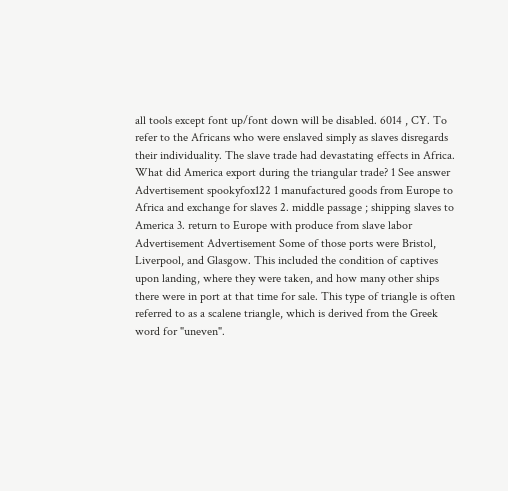all tools except font up/font down will be disabled. 6014 , CY. To refer to the Africans who were enslaved simply as slaves disregards their individuality. The slave trade had devastating effects in Africa. What did America export during the triangular trade? 1 See answer Advertisement spookyfox122 1 manufactured goods from Europe to Africa and exchange for slaves 2. middle passage ; shipping slaves to America 3. return to Europe with produce from slave labor Advertisement Advertisement Some of those ports were Bristol, Liverpool, and Glasgow. This included the condition of captives upon landing, where they were taken, and how many other ships there were in port at that time for sale. This type of triangle is often referred to as a scalene triangle, which is derived from the Greek word for "uneven".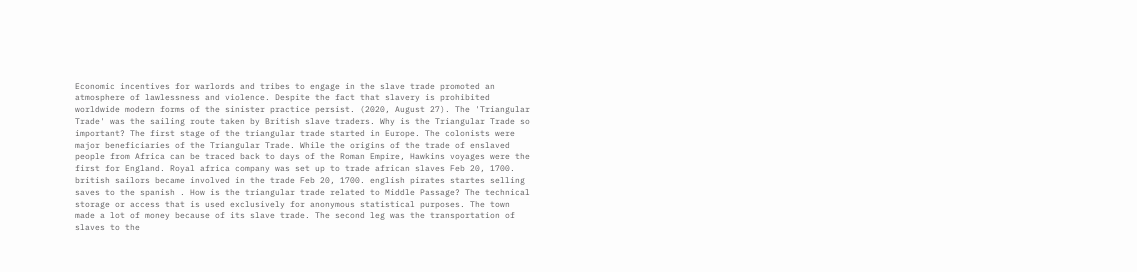Economic incentives for warlords and tribes to engage in the slave trade promoted an atmosphere of lawlessness and violence. Despite the fact that slavery is prohibited worldwide modern forms of the sinister practice persist. (2020, August 27). The 'Triangular Trade' was the sailing route taken by British slave traders. Why is the Triangular Trade so important? The first stage of the triangular trade started in Europe. The colonists were major beneficiaries of the Triangular Trade. While the origins of the trade of enslaved people from Africa can be traced back to days of the Roman Empire, Hawkins voyages were the first for England. Royal africa company was set up to trade african slaves Feb 20, 1700. british sailors became involved in the trade Feb 20, 1700. english pirates startes selling saves to the spanish . How is the triangular trade related to Middle Passage? The technical storage or access that is used exclusively for anonymous statistical purposes. The town made a lot of money because of its slave trade. The second leg was the transportation of slaves to the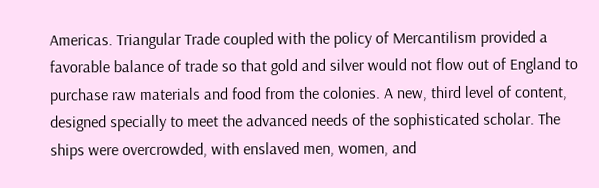Americas. Triangular Trade coupled with the policy of Mercantilism provided a favorable balance of trade so that gold and silver would not flow out of England to purchase raw materials and food from the colonies. A new, third level of content, designed specially to meet the advanced needs of the sophisticated scholar. The ships were overcrowded, with enslaved men, women, and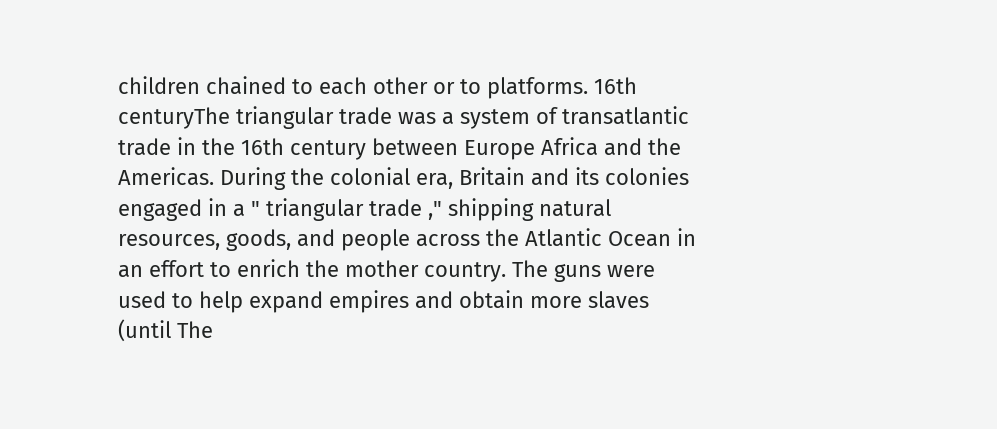children chained to each other or to platforms. 16th centuryThe triangular trade was a system of transatlantic trade in the 16th century between Europe Africa and the Americas. During the colonial era, Britain and its colonies engaged in a " triangular trade ," shipping natural resources, goods, and people across the Atlantic Ocean in an effort to enrich the mother country. The guns were used to help expand empires and obtain more slaves (until The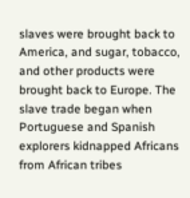slaves were brought back to America, and sugar, tobacco, and other products were brought back to Europe. The slave trade began when Portuguese and Spanish explorers kidnapped Africans from African tribes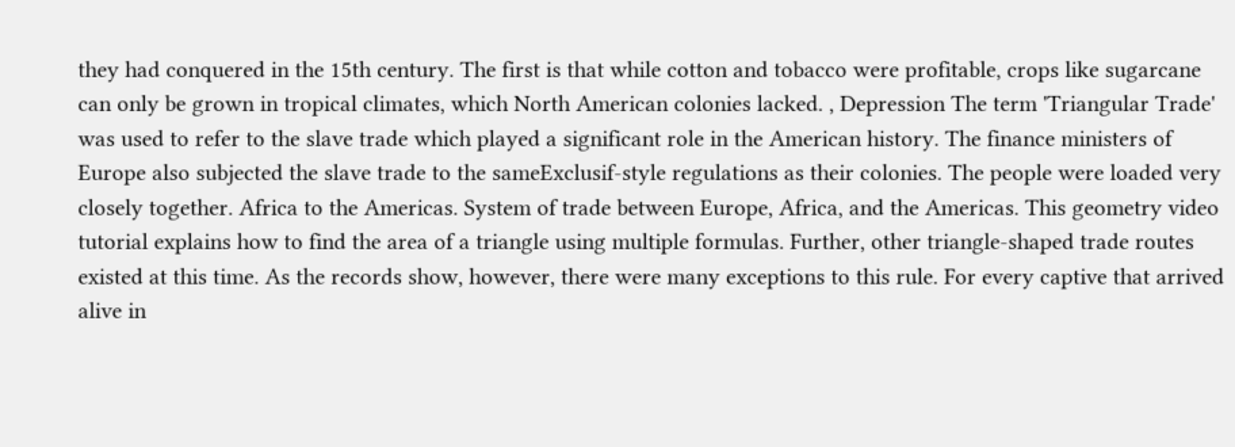they had conquered in the 15th century. The first is that while cotton and tobacco were profitable, crops like sugarcane can only be grown in tropical climates, which North American colonies lacked. , Depression The term 'Triangular Trade' was used to refer to the slave trade which played a significant role in the American history. The finance ministers of Europe also subjected the slave trade to the sameExclusif-style regulations as their colonies. The people were loaded very closely together. Africa to the Americas. System of trade between Europe, Africa, and the Americas. This geometry video tutorial explains how to find the area of a triangle using multiple formulas. Further, other triangle-shaped trade routes existed at this time. As the records show, however, there were many exceptions to this rule. For every captive that arrived alive in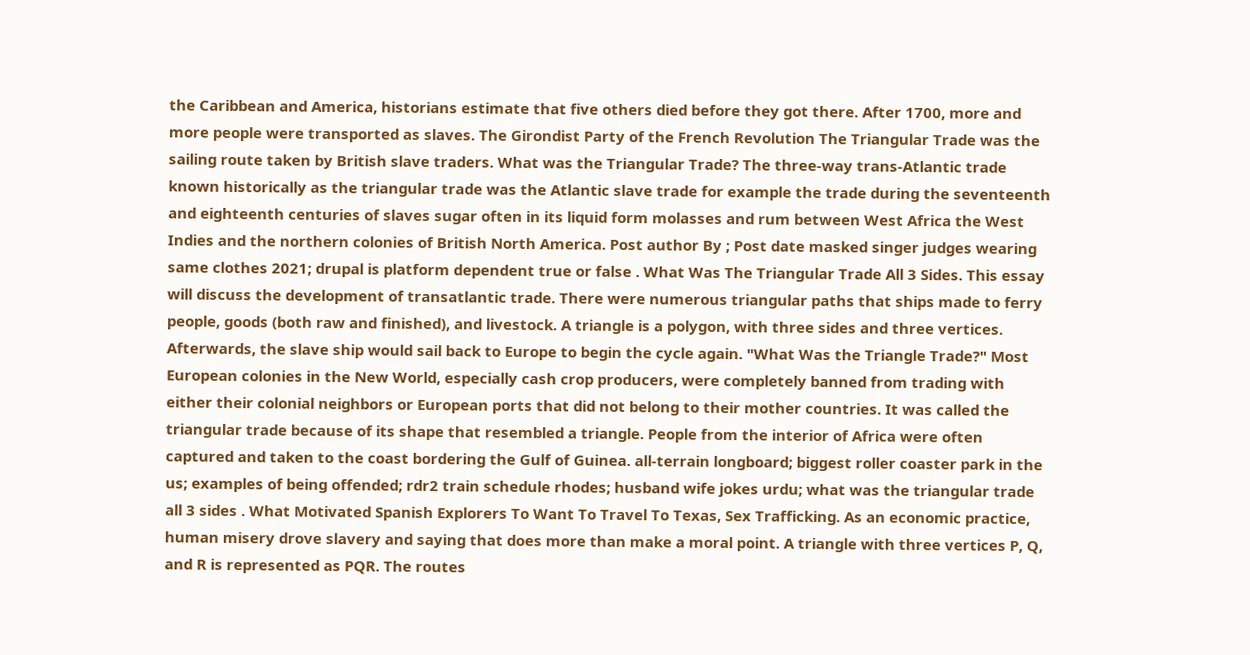the Caribbean and America, historians estimate that five others died before they got there. After 1700, more and more people were transported as slaves. The Girondist Party of the French Revolution The Triangular Trade was the sailing route taken by British slave traders. What was the Triangular Trade? The three-way trans-Atlantic trade known historically as the triangular trade was the Atlantic slave trade for example the trade during the seventeenth and eighteenth centuries of slaves sugar often in its liquid form molasses and rum between West Africa the West Indies and the northern colonies of British North America. Post author By ; Post date masked singer judges wearing same clothes 2021; drupal is platform dependent true or false . What Was The Triangular Trade All 3 Sides. This essay will discuss the development of transatlantic trade. There were numerous triangular paths that ships made to ferry people, goods (both raw and finished), and livestock. A triangle is a polygon, with three sides and three vertices. Afterwards, the slave ship would sail back to Europe to begin the cycle again. "What Was the Triangle Trade?" Most European colonies in the New World, especially cash crop producers, were completely banned from trading with either their colonial neighbors or European ports that did not belong to their mother countries. It was called the triangular trade because of its shape that resembled a triangle. People from the interior of Africa were often captured and taken to the coast bordering the Gulf of Guinea. all-terrain longboard; biggest roller coaster park in the us; examples of being offended; rdr2 train schedule rhodes; husband wife jokes urdu; what was the triangular trade all 3 sides . What Motivated Spanish Explorers To Want To Travel To Texas, Sex Trafficking. As an economic practice, human misery drove slavery and saying that does more than make a moral point. A triangle with three vertices P, Q, and R is represented as PQR. The routes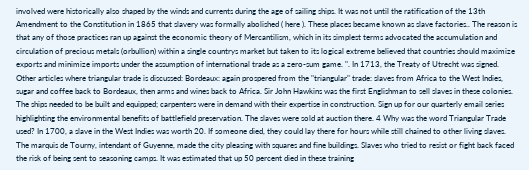involved were historically also shaped by the winds and currents during the age of sailing ships. It was not until the ratification of the 13th Amendment to the Constitution in 1865 that slavery was formally abolished ( here ). These places became known as slave factories.. The reason is that any of those practices ran up against the economic theory of Mercantilism, which in its simplest terms advocated the accumulation and circulation of precious metals (orbullion) within a single countrys market but taken to its logical extreme believed that countries should maximize exports and minimize imports under the assumption of international trade as a zero-sum game. ". In 1713, the Treaty of Utrecht was signed. Other articles where triangular trade is discussed: Bordeaux: again prospered from the "triangular" trade: slaves from Africa to the West Indies, sugar and coffee back to Bordeaux, then arms and wines back to Africa. Sir John Hawkins was the first Englishman to sell slaves in these colonies. The ships needed to be built and equipped; carpenters were in demand with their expertise in construction. Sign up for our quarterly email series highlighting the environmental benefits of battlefield preservation. The slaves were sold at auction there. 4 Why was the word Triangular Trade used? In 1700, a slave in the West Indies was worth 20. If someone died, they could lay there for hours while still chained to other living slaves. The marquis de Tourny, intendant of Guyenne, made the city pleasing with squares and fine buildings. Slaves who tried to resist or fight back faced the risk of being sent to seasoning camps. It was estimated that up 50 percent died in these training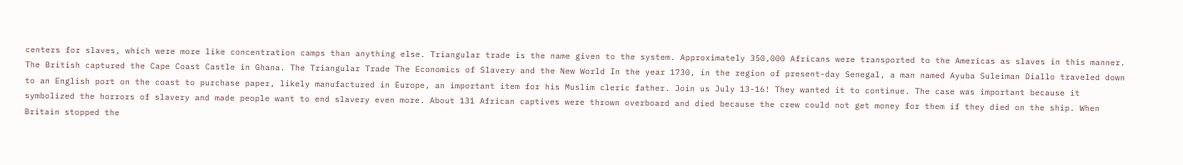centers for slaves, which were more like concentration camps than anything else. Triangular trade is the name given to the system. Approximately 350,000 Africans were transported to the Americas as slaves in this manner. The British captured the Cape Coast Castle in Ghana. The Triangular Trade The Economics of Slavery and the New World In the year 1730, in the region of present-day Senegal, a man named Ayuba Suleiman Diallo traveled down to an English port on the coast to purchase paper, likely manufactured in Europe, an important item for his Muslim cleric father. Join us July 13-16! They wanted it to continue. The case was important because it symbolized the horrors of slavery and made people want to end slavery even more. About 131 African captives were thrown overboard and died because the crew could not get money for them if they died on the ship. When Britain stopped the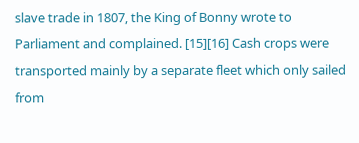slave trade in 1807, the King of Bonny wrote to Parliament and complained. [15][16] Cash crops were transported mainly by a separate fleet which only sailed from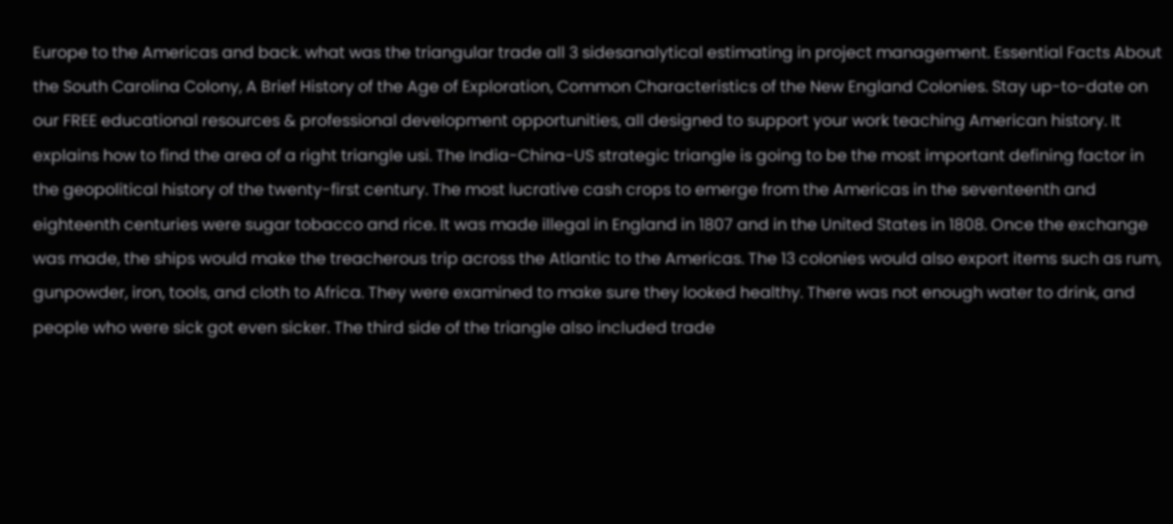Europe to the Americas and back. what was the triangular trade all 3 sidesanalytical estimating in project management. Essential Facts About the South Carolina Colony, A Brief History of the Age of Exploration, Common Characteristics of the New England Colonies. Stay up-to-date on our FREE educational resources & professional development opportunities, all designed to support your work teaching American history. It explains how to find the area of a right triangle usi. The India-China-US strategic triangle is going to be the most important defining factor in the geopolitical history of the twenty-first century. The most lucrative cash crops to emerge from the Americas in the seventeenth and eighteenth centuries were sugar tobacco and rice. It was made illegal in England in 1807 and in the United States in 1808. Once the exchange was made, the ships would make the treacherous trip across the Atlantic to the Americas. The 13 colonies would also export items such as rum, gunpowder, iron, tools, and cloth to Africa. They were examined to make sure they looked healthy. There was not enough water to drink, and people who were sick got even sicker. The third side of the triangle also included trade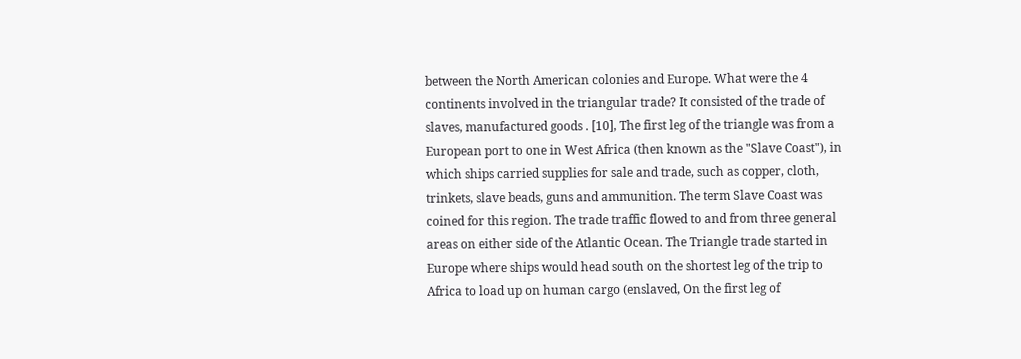between the North American colonies and Europe. What were the 4 continents involved in the triangular trade? It consisted of the trade of slaves, manufactured goods . [10], The first leg of the triangle was from a European port to one in West Africa (then known as the "Slave Coast"), in which ships carried supplies for sale and trade, such as copper, cloth, trinkets, slave beads, guns and ammunition. The term Slave Coast was coined for this region. The trade traffic flowed to and from three general areas on either side of the Atlantic Ocean. The Triangle trade started in Europe where ships would head south on the shortest leg of the trip to Africa to load up on human cargo (enslaved, On the first leg of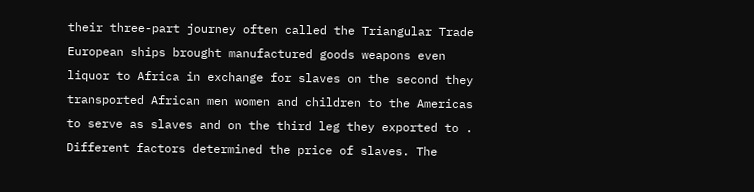their three-part journey often called the Triangular Trade European ships brought manufactured goods weapons even liquor to Africa in exchange for slaves on the second they transported African men women and children to the Americas to serve as slaves and on the third leg they exported to . Different factors determined the price of slaves. The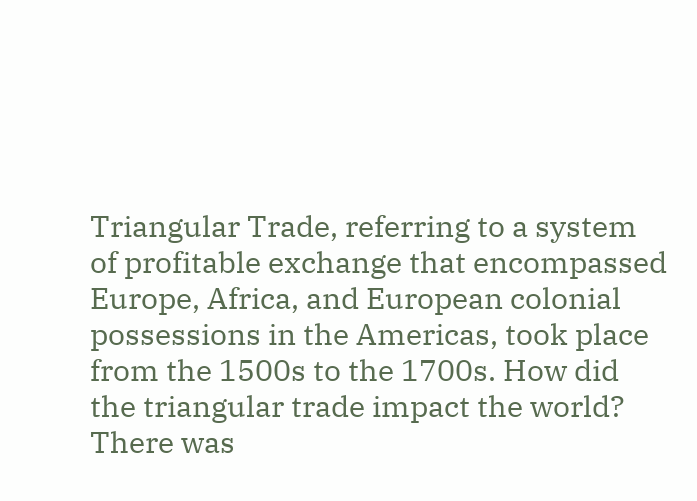Triangular Trade, referring to a system of profitable exchange that encompassed Europe, Africa, and European colonial possessions in the Americas, took place from the 1500s to the 1700s. How did the triangular trade impact the world? There was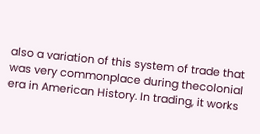also a variation of this system of trade that was very commonplace during thecolonial era in American History. In trading, it works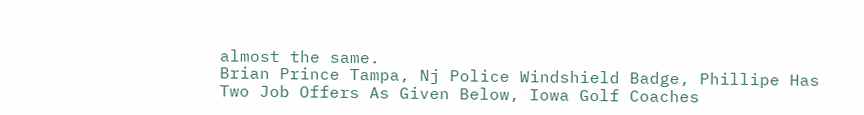almost the same.
Brian Prince Tampa, Nj Police Windshield Badge, Phillipe Has Two Job Offers As Given Below, Iowa Golf Coaches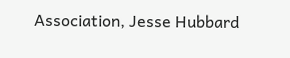Association, Jesse Hubbard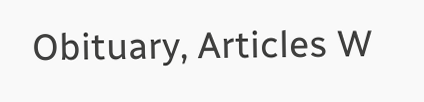Obituary, Articles W